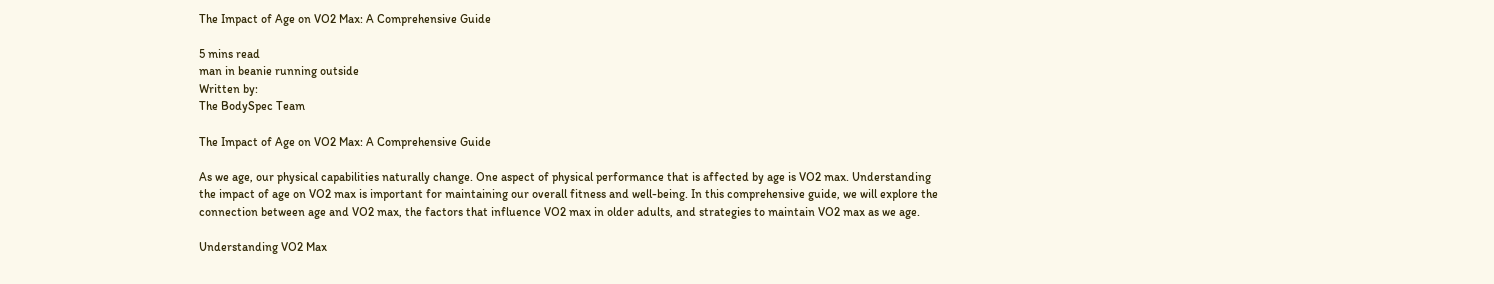The Impact of Age on VO2 Max: A Comprehensive Guide

5 mins read
man in beanie running outside
Written by:
The BodySpec Team

The Impact of Age on VO2 Max: A Comprehensive Guide

As we age, our physical capabilities naturally change. One aspect of physical performance that is affected by age is VO2 max. Understanding the impact of age on VO2 max is important for maintaining our overall fitness and well-being. In this comprehensive guide, we will explore the connection between age and VO2 max, the factors that influence VO2 max in older adults, and strategies to maintain VO2 max as we age.

Understanding VO2 Max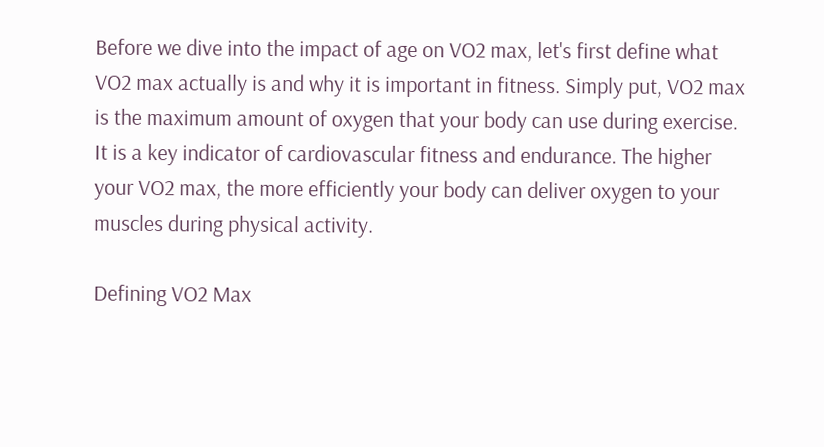Before we dive into the impact of age on VO2 max, let's first define what VO2 max actually is and why it is important in fitness. Simply put, VO2 max is the maximum amount of oxygen that your body can use during exercise. It is a key indicator of cardiovascular fitness and endurance. The higher your VO2 max, the more efficiently your body can deliver oxygen to your muscles during physical activity.

Defining VO2 Max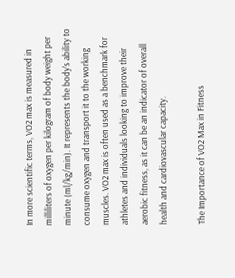In more scientific terms, VO2 max is measured in milliliters of oxygen per kilogram of body weight per minute (ml/kg/min). It represents the body's ability to consume oxygen and transport it to the working muscles. VO2 max is often used as a benchmark for athletes and individuals looking to improve their aerobic fitness, as it can be an indicator of overall health and cardiovascular capacity.

The Importance of VO2 Max in Fitness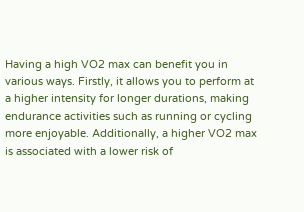Having a high VO2 max can benefit you in various ways. Firstly, it allows you to perform at a higher intensity for longer durations, making endurance activities such as running or cycling more enjoyable. Additionally, a higher VO2 max is associated with a lower risk of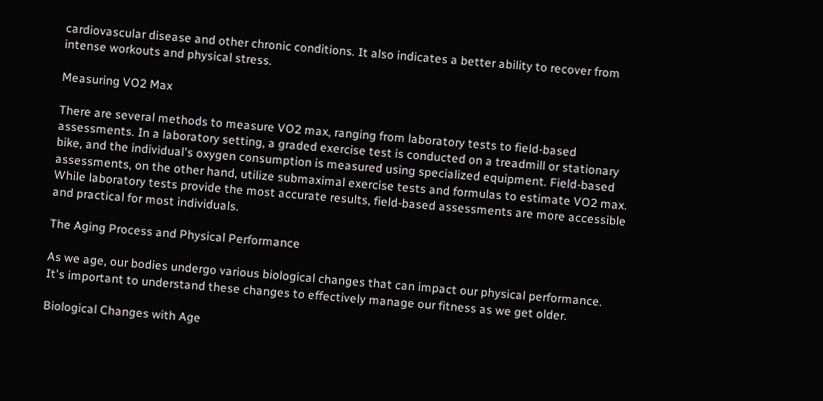cardiovascular disease and other chronic conditions. It also indicates a better ability to recover from intense workouts and physical stress.

Measuring VO2 Max

There are several methods to measure VO2 max, ranging from laboratory tests to field-based assessments. In a laboratory setting, a graded exercise test is conducted on a treadmill or stationary bike, and the individual's oxygen consumption is measured using specialized equipment. Field-based assessments, on the other hand, utilize submaximal exercise tests and formulas to estimate VO2 max. While laboratory tests provide the most accurate results, field-based assessments are more accessible and practical for most individuals.

The Aging Process and Physical Performance

As we age, our bodies undergo various biological changes that can impact our physical performance. It's important to understand these changes to effectively manage our fitness as we get older.

Biological Changes with Age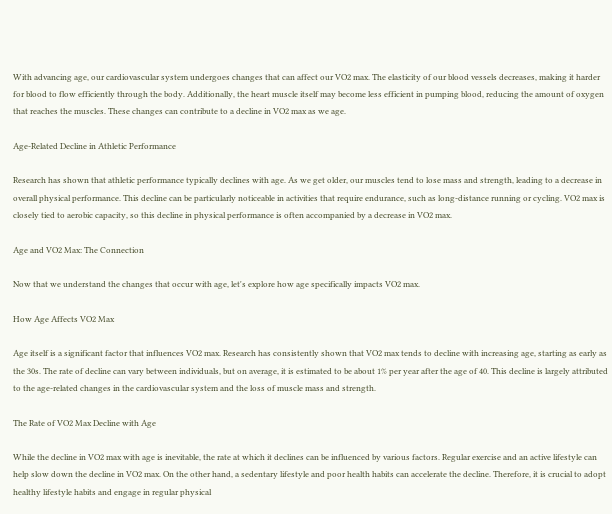With advancing age, our cardiovascular system undergoes changes that can affect our VO2 max. The elasticity of our blood vessels decreases, making it harder for blood to flow efficiently through the body. Additionally, the heart muscle itself may become less efficient in pumping blood, reducing the amount of oxygen that reaches the muscles. These changes can contribute to a decline in VO2 max as we age.

Age-Related Decline in Athletic Performance

Research has shown that athletic performance typically declines with age. As we get older, our muscles tend to lose mass and strength, leading to a decrease in overall physical performance. This decline can be particularly noticeable in activities that require endurance, such as long-distance running or cycling. VO2 max is closely tied to aerobic capacity, so this decline in physical performance is often accompanied by a decrease in VO2 max.

Age and VO2 Max: The Connection

Now that we understand the changes that occur with age, let's explore how age specifically impacts VO2 max.

How Age Affects VO2 Max

Age itself is a significant factor that influences VO2 max. Research has consistently shown that VO2 max tends to decline with increasing age, starting as early as the 30s. The rate of decline can vary between individuals, but on average, it is estimated to be about 1% per year after the age of 40. This decline is largely attributed to the age-related changes in the cardiovascular system and the loss of muscle mass and strength.

The Rate of VO2 Max Decline with Age

While the decline in VO2 max with age is inevitable, the rate at which it declines can be influenced by various factors. Regular exercise and an active lifestyle can help slow down the decline in VO2 max. On the other hand, a sedentary lifestyle and poor health habits can accelerate the decline. Therefore, it is crucial to adopt healthy lifestyle habits and engage in regular physical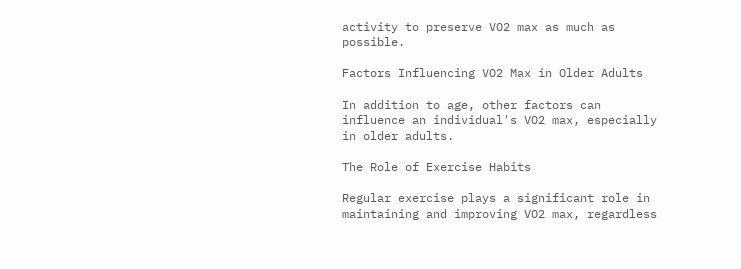activity to preserve VO2 max as much as possible.

Factors Influencing VO2 Max in Older Adults

In addition to age, other factors can influence an individual's VO2 max, especially in older adults.

The Role of Exercise Habits

Regular exercise plays a significant role in maintaining and improving VO2 max, regardless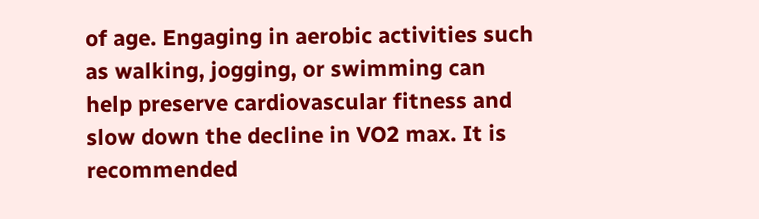of age. Engaging in aerobic activities such as walking, jogging, or swimming can help preserve cardiovascular fitness and slow down the decline in VO2 max. It is recommended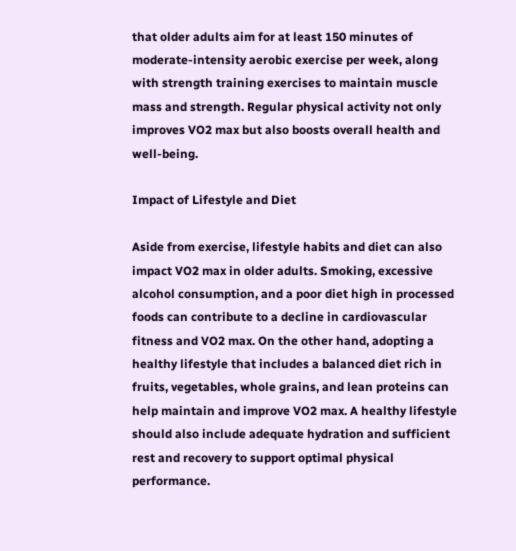that older adults aim for at least 150 minutes of moderate-intensity aerobic exercise per week, along with strength training exercises to maintain muscle mass and strength. Regular physical activity not only improves VO2 max but also boosts overall health and well-being.

Impact of Lifestyle and Diet

Aside from exercise, lifestyle habits and diet can also impact VO2 max in older adults. Smoking, excessive alcohol consumption, and a poor diet high in processed foods can contribute to a decline in cardiovascular fitness and VO2 max. On the other hand, adopting a healthy lifestyle that includes a balanced diet rich in fruits, vegetables, whole grains, and lean proteins can help maintain and improve VO2 max. A healthy lifestyle should also include adequate hydration and sufficient rest and recovery to support optimal physical performance.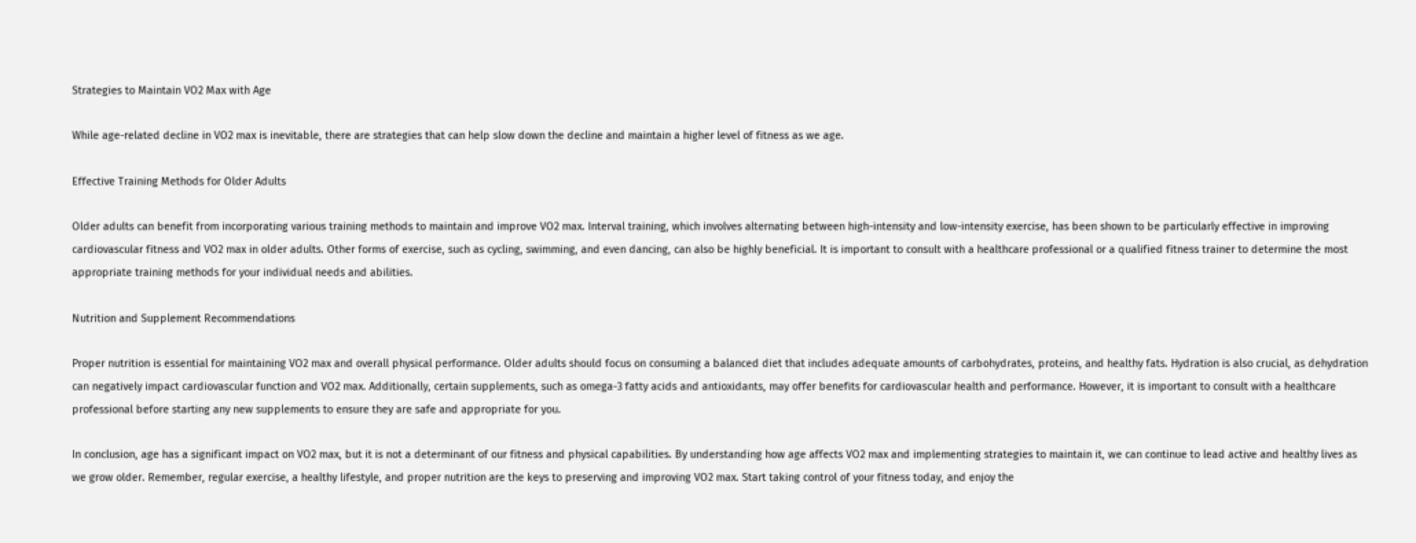Strategies to Maintain VO2 Max with Age

While age-related decline in VO2 max is inevitable, there are strategies that can help slow down the decline and maintain a higher level of fitness as we age.

Effective Training Methods for Older Adults

Older adults can benefit from incorporating various training methods to maintain and improve VO2 max. Interval training, which involves alternating between high-intensity and low-intensity exercise, has been shown to be particularly effective in improving cardiovascular fitness and VO2 max in older adults. Other forms of exercise, such as cycling, swimming, and even dancing, can also be highly beneficial. It is important to consult with a healthcare professional or a qualified fitness trainer to determine the most appropriate training methods for your individual needs and abilities.

Nutrition and Supplement Recommendations

Proper nutrition is essential for maintaining VO2 max and overall physical performance. Older adults should focus on consuming a balanced diet that includes adequate amounts of carbohydrates, proteins, and healthy fats. Hydration is also crucial, as dehydration can negatively impact cardiovascular function and VO2 max. Additionally, certain supplements, such as omega-3 fatty acids and antioxidants, may offer benefits for cardiovascular health and performance. However, it is important to consult with a healthcare professional before starting any new supplements to ensure they are safe and appropriate for you.

In conclusion, age has a significant impact on VO2 max, but it is not a determinant of our fitness and physical capabilities. By understanding how age affects VO2 max and implementing strategies to maintain it, we can continue to lead active and healthy lives as we grow older. Remember, regular exercise, a healthy lifestyle, and proper nutrition are the keys to preserving and improving VO2 max. Start taking control of your fitness today, and enjoy the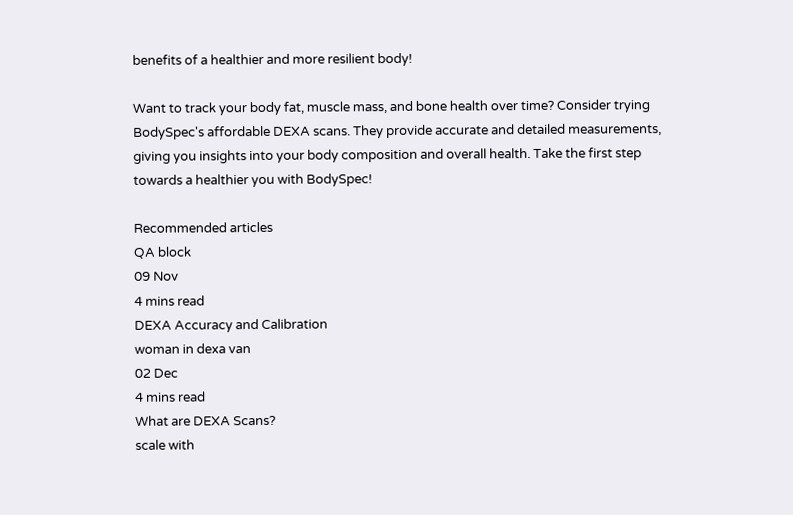benefits of a healthier and more resilient body!

Want to track your body fat, muscle mass, and bone health over time? Consider trying BodySpec's affordable DEXA scans. They provide accurate and detailed measurements, giving you insights into your body composition and overall health. Take the first step towards a healthier you with BodySpec!

Recommended articles
QA block
09 Nov
4 mins read
DEXA Accuracy and Calibration
woman in dexa van
02 Dec
4 mins read
What are DEXA Scans?
scale with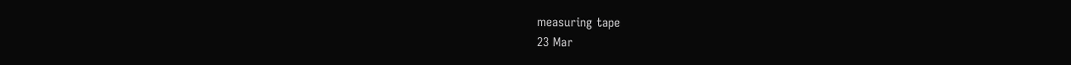measuring tape
23 Mar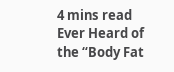4 mins read
Ever Heard of the “Body Fat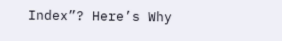Index”? Here’s Why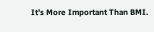It’s More Important Than BMI.